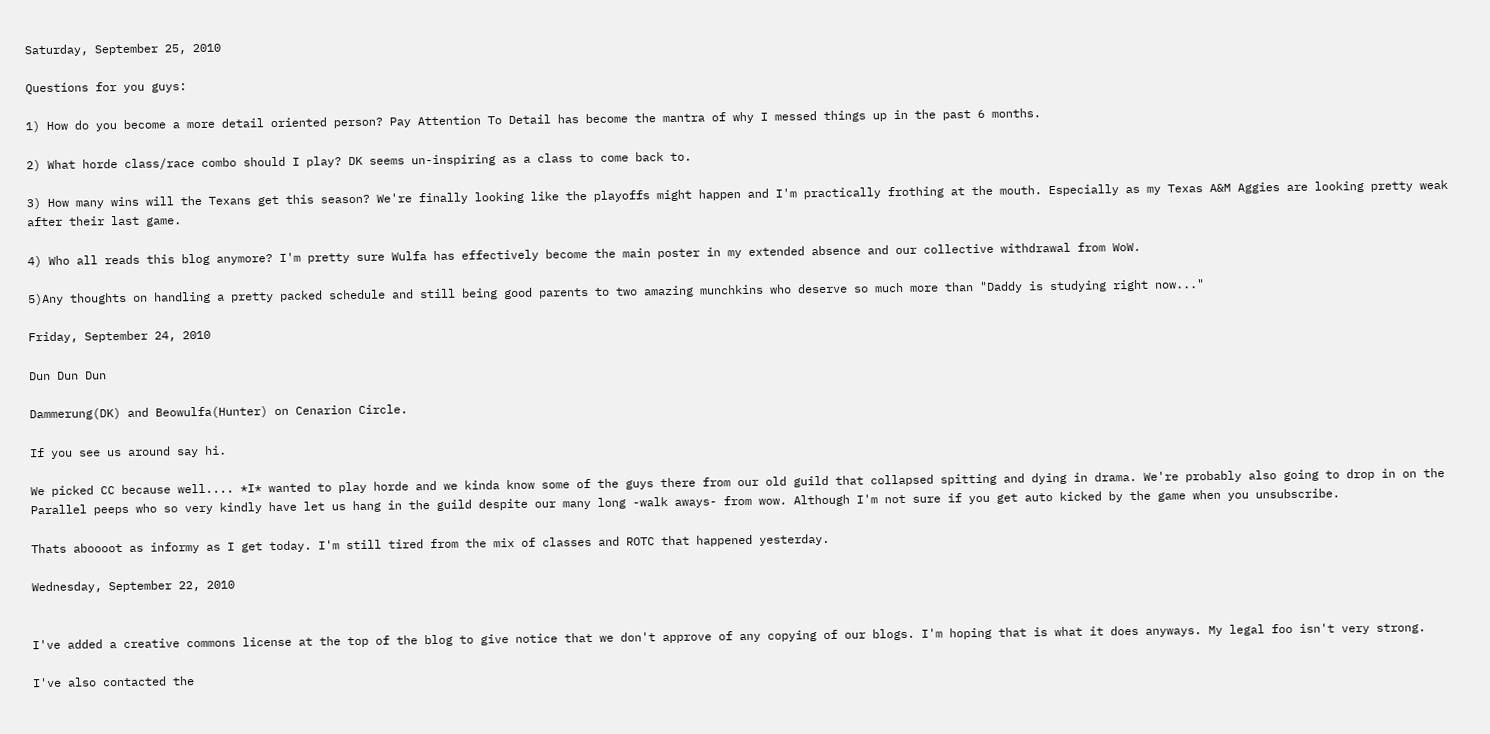Saturday, September 25, 2010

Questions for you guys:

1) How do you become a more detail oriented person? Pay Attention To Detail has become the mantra of why I messed things up in the past 6 months.

2) What horde class/race combo should I play? DK seems un-inspiring as a class to come back to.

3) How many wins will the Texans get this season? We're finally looking like the playoffs might happen and I'm practically frothing at the mouth. Especially as my Texas A&M Aggies are looking pretty weak after their last game.

4) Who all reads this blog anymore? I'm pretty sure Wulfa has effectively become the main poster in my extended absence and our collective withdrawal from WoW.

5)Any thoughts on handling a pretty packed schedule and still being good parents to two amazing munchkins who deserve so much more than "Daddy is studying right now..."

Friday, September 24, 2010

Dun Dun Dun

Dammerung(DK) and Beowulfa(Hunter) on Cenarion Circle.

If you see us around say hi.

We picked CC because well.... *I* wanted to play horde and we kinda know some of the guys there from our old guild that collapsed spitting and dying in drama. We're probably also going to drop in on the Parallel peeps who so very kindly have let us hang in the guild despite our many long -walk aways- from wow. Although I'm not sure if you get auto kicked by the game when you unsubscribe.

Thats aboooot as informy as I get today. I'm still tired from the mix of classes and ROTC that happened yesterday.

Wednesday, September 22, 2010


I've added a creative commons license at the top of the blog to give notice that we don't approve of any copying of our blogs. I'm hoping that is what it does anyways. My legal foo isn't very strong.

I've also contacted the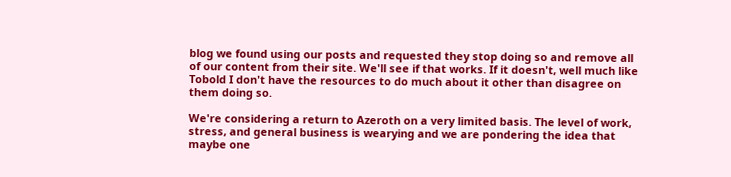blog we found using our posts and requested they stop doing so and remove all of our content from their site. We'll see if that works. If it doesn't, well much like Tobold I don't have the resources to do much about it other than disagree on them doing so.

We're considering a return to Azeroth on a very limited basis. The level of work, stress, and general business is wearying and we are pondering the idea that maybe one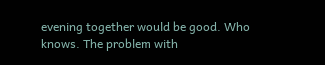evening together would be good. Who knows. The problem with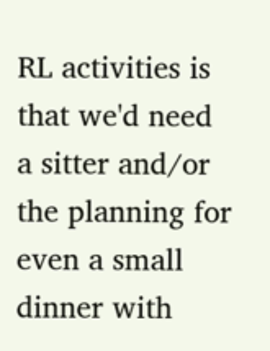RL activities is that we'd need a sitter and/or the planning for even a small dinner with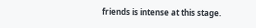friends is intense at this stage.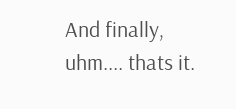And finally, uhm.... thats it.